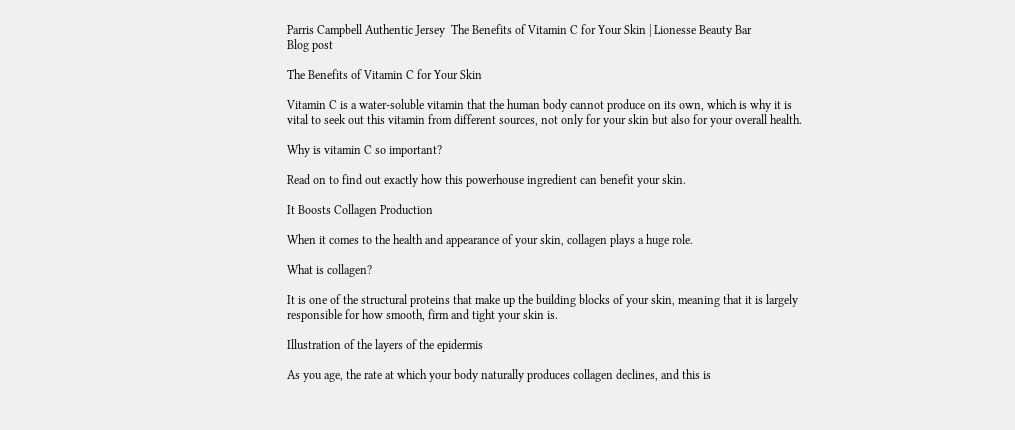Parris Campbell Authentic Jersey  The Benefits of Vitamin C for Your Skin | Lionesse Beauty Bar
Blog post

The Benefits of Vitamin C for Your Skin

Vitamin C is a water-soluble vitamin that the human body cannot produce on its own, which is why it is vital to seek out this vitamin from different sources, not only for your skin but also for your overall health.

Why is vitamin C so important?

Read on to find out exactly how this powerhouse ingredient can benefit your skin.

It Boosts Collagen Production

When it comes to the health and appearance of your skin, collagen plays a huge role.

What is collagen?

It is one of the structural proteins that make up the building blocks of your skin, meaning that it is largely responsible for how smooth, firm and tight your skin is.

Illustration of the layers of the epidermis

As you age, the rate at which your body naturally produces collagen declines, and this is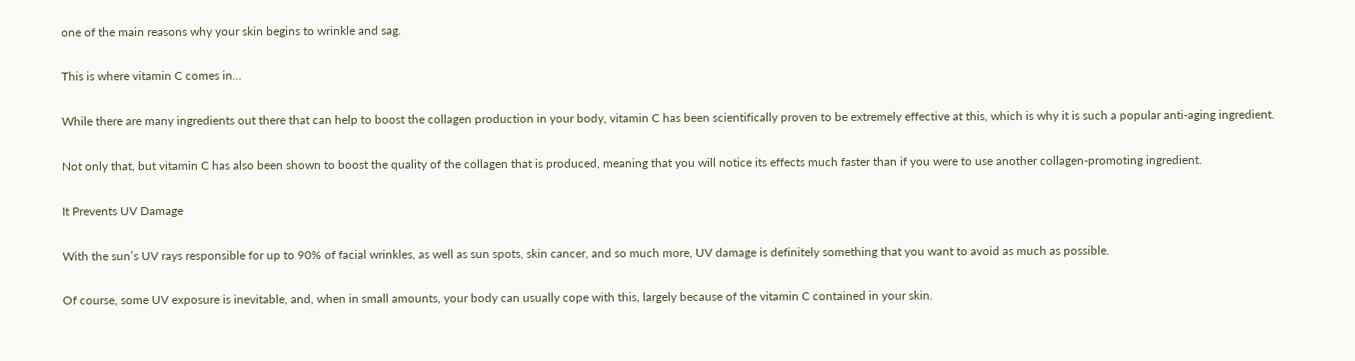one of the main reasons why your skin begins to wrinkle and sag.

This is where vitamin C comes in…

While there are many ingredients out there that can help to boost the collagen production in your body, vitamin C has been scientifically proven to be extremely effective at this, which is why it is such a popular anti-aging ingredient.

Not only that, but vitamin C has also been shown to boost the quality of the collagen that is produced, meaning that you will notice its effects much faster than if you were to use another collagen-promoting ingredient.

It Prevents UV Damage

With the sun’s UV rays responsible for up to 90% of facial wrinkles, as well as sun spots, skin cancer, and so much more, UV damage is definitely something that you want to avoid as much as possible.

Of course, some UV exposure is inevitable, and, when in small amounts, your body can usually cope with this, largely because of the vitamin C contained in your skin.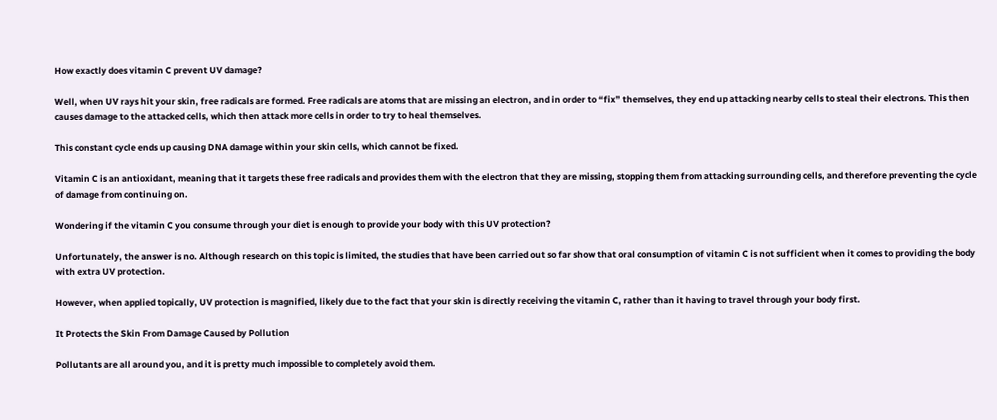How exactly does vitamin C prevent UV damage?

Well, when UV rays hit your skin, free radicals are formed. Free radicals are atoms that are missing an electron, and in order to “fix” themselves, they end up attacking nearby cells to steal their electrons. This then causes damage to the attacked cells, which then attack more cells in order to try to heal themselves.

This constant cycle ends up causing DNA damage within your skin cells, which cannot be fixed.

Vitamin C is an antioxidant, meaning that it targets these free radicals and provides them with the electron that they are missing, stopping them from attacking surrounding cells, and therefore preventing the cycle of damage from continuing on.

Wondering if the vitamin C you consume through your diet is enough to provide your body with this UV protection?

Unfortunately, the answer is no. Although research on this topic is limited, the studies that have been carried out so far show that oral consumption of vitamin C is not sufficient when it comes to providing the body with extra UV protection.

However, when applied topically, UV protection is magnified, likely due to the fact that your skin is directly receiving the vitamin C, rather than it having to travel through your body first.

It Protects the Skin From Damage Caused by Pollution

Pollutants are all around you, and it is pretty much impossible to completely avoid them.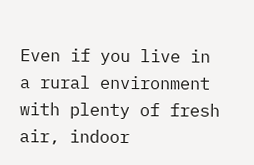Even if you live in a rural environment with plenty of fresh air, indoor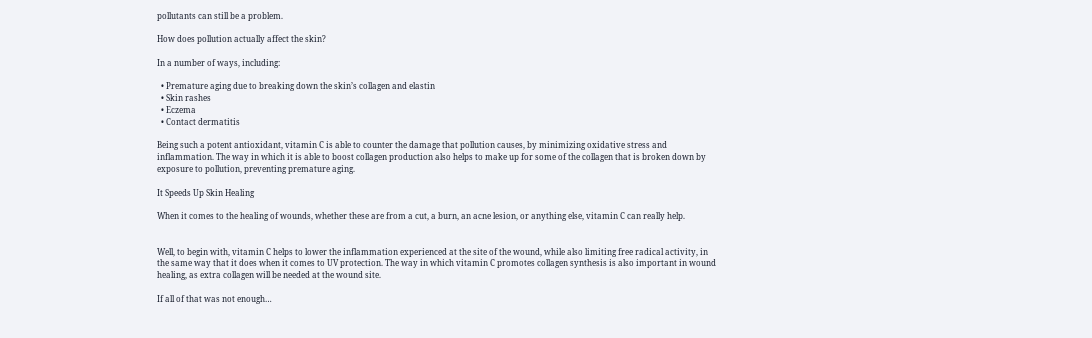pollutants can still be a problem.

How does pollution actually affect the skin?

In a number of ways, including:

  • Premature aging due to breaking down the skin’s collagen and elastin
  • Skin rashes
  • Eczema
  • Contact dermatitis

Being such a potent antioxidant, vitamin C is able to counter the damage that pollution causes, by minimizing oxidative stress and inflammation. The way in which it is able to boost collagen production also helps to make up for some of the collagen that is broken down by exposure to pollution, preventing premature aging.

It Speeds Up Skin Healing

When it comes to the healing of wounds, whether these are from a cut, a burn, an acne lesion, or anything else, vitamin C can really help.


Well, to begin with, vitamin C helps to lower the inflammation experienced at the site of the wound, while also limiting free radical activity, in the same way that it does when it comes to UV protection. The way in which vitamin C promotes collagen synthesis is also important in wound healing, as extra collagen will be needed at the wound site.

If all of that was not enough…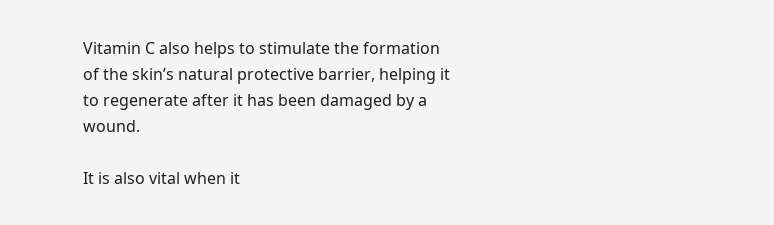Vitamin C also helps to stimulate the formation of the skin’s natural protective barrier, helping it to regenerate after it has been damaged by a wound.

It is also vital when it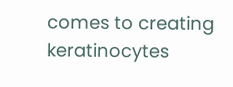comes to creating keratinocytes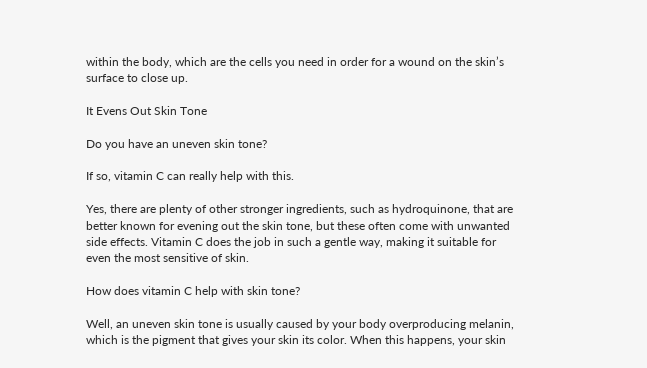within the body, which are the cells you need in order for a wound on the skin’s surface to close up.

It Evens Out Skin Tone

Do you have an uneven skin tone?

If so, vitamin C can really help with this.

Yes, there are plenty of other stronger ingredients, such as hydroquinone, that are better known for evening out the skin tone, but these often come with unwanted side effects. Vitamin C does the job in such a gentle way, making it suitable for even the most sensitive of skin.

How does vitamin C help with skin tone?

Well, an uneven skin tone is usually caused by your body overproducing melanin, which is the pigment that gives your skin its color. When this happens, your skin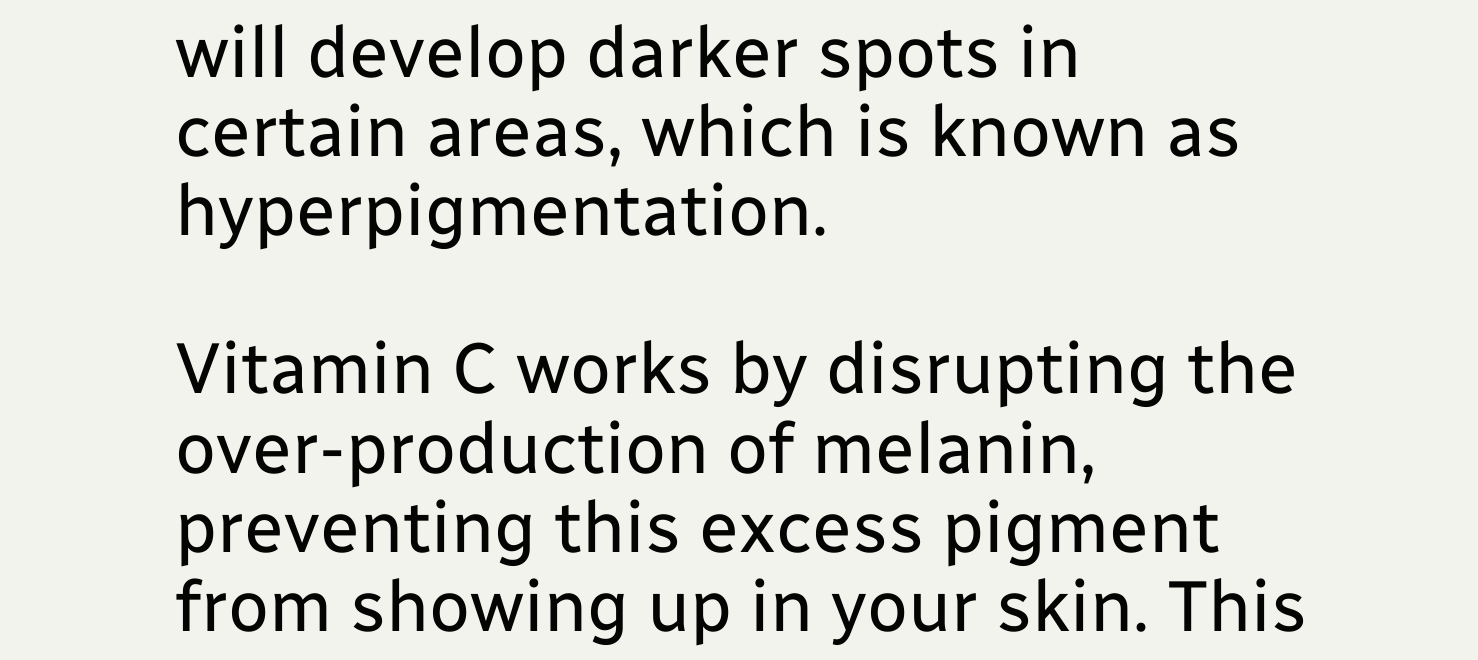will develop darker spots in certain areas, which is known as hyperpigmentation.

Vitamin C works by disrupting the over-production of melanin, preventing this excess pigment from showing up in your skin. This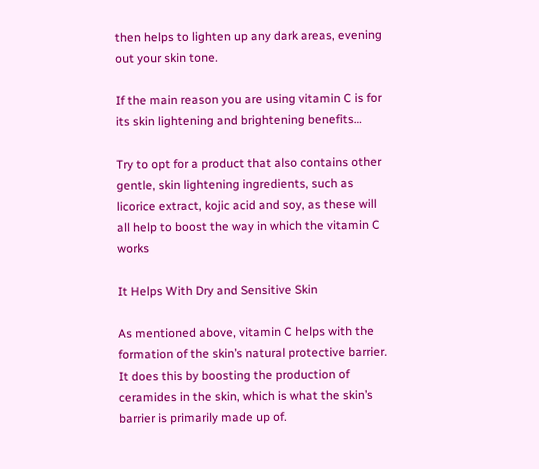then helps to lighten up any dark areas, evening out your skin tone.

If the main reason you are using vitamin C is for its skin lightening and brightening benefits…

Try to opt for a product that also contains other gentle, skin lightening ingredients, such as licorice extract, kojic acid and soy, as these will all help to boost the way in which the vitamin C works

It Helps With Dry and Sensitive Skin

As mentioned above, vitamin C helps with the formation of the skin’s natural protective barrier. It does this by boosting the production of ceramides in the skin, which is what the skin’s barrier is primarily made up of.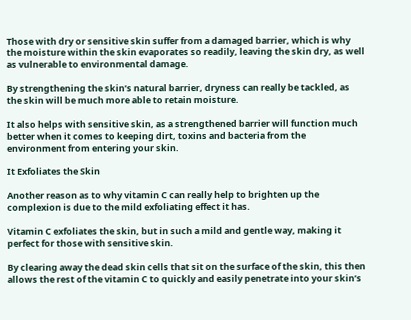Those with dry or sensitive skin suffer from a damaged barrier, which is why the moisture within the skin evaporates so readily, leaving the skin dry, as well as vulnerable to environmental damage.

By strengthening the skin’s natural barrier, dryness can really be tackled, as the skin will be much more able to retain moisture.

It also helps with sensitive skin, as a strengthened barrier will function much better when it comes to keeping dirt, toxins and bacteria from the environment from entering your skin.

It Exfoliates the Skin

Another reason as to why vitamin C can really help to brighten up the complexion is due to the mild exfoliating effect it has.

Vitamin C exfoliates the skin, but in such a mild and gentle way, making it perfect for those with sensitive skin.

By clearing away the dead skin cells that sit on the surface of the skin, this then allows the rest of the vitamin C to quickly and easily penetrate into your skin’s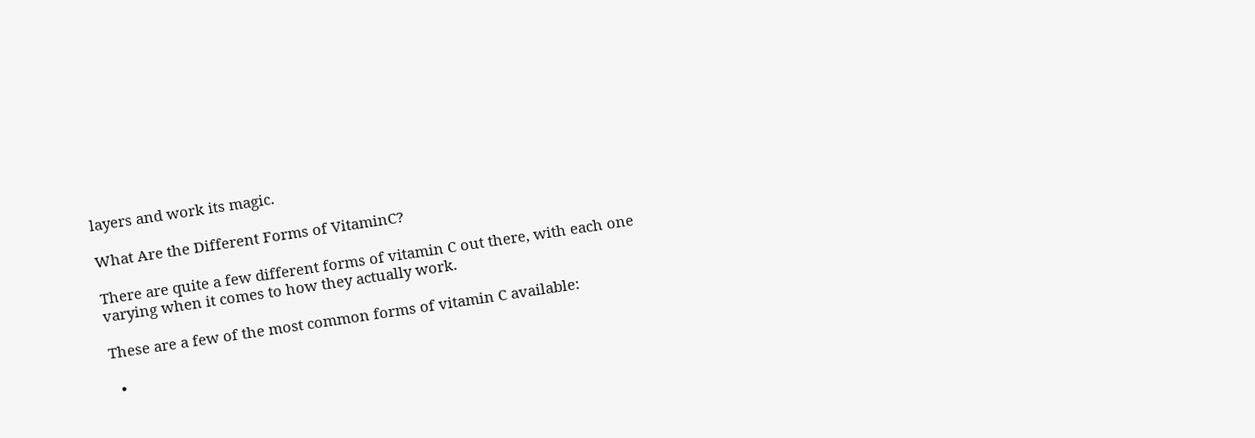layers and work its magic.

What Are the Different Forms of VitaminC?

There are quite a few different forms of vitamin C out there, with each one varying when it comes to how they actually work.

These are a few of the most common forms of vitamin C available:

  •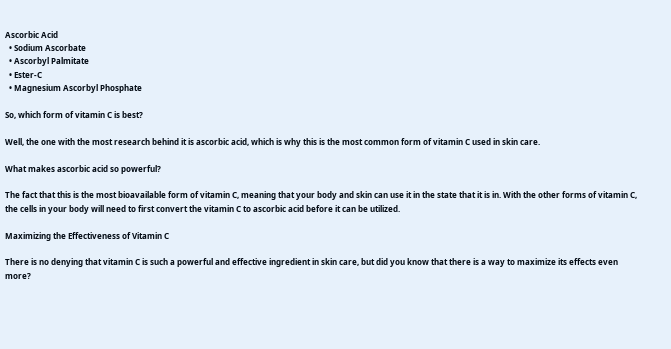Ascorbic Acid
  • Sodium Ascorbate
  • Ascorbyl Palmitate
  • Ester-C
  • Magnesium Ascorbyl Phosphate

So, which form of vitamin C is best?

Well, the one with the most research behind it is ascorbic acid, which is why this is the most common form of vitamin C used in skin care.

What makes ascorbic acid so powerful?

The fact that this is the most bioavailable form of vitamin C, meaning that your body and skin can use it in the state that it is in. With the other forms of vitamin C, the cells in your body will need to first convert the vitamin C to ascorbic acid before it can be utilized.

Maximizing the Effectiveness of Vitamin C

There is no denying that vitamin C is such a powerful and effective ingredient in skin care, but did you know that there is a way to maximize its effects even more?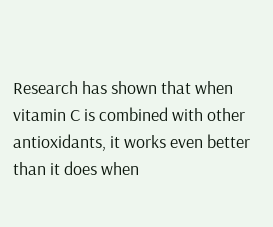Research has shown that when vitamin C is combined with other antioxidants, it works even better than it does when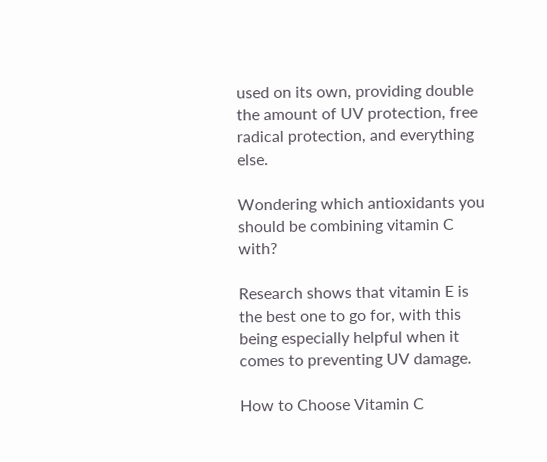used on its own, providing double the amount of UV protection, free radical protection, and everything else.

Wondering which antioxidants you should be combining vitamin C with?

Research shows that vitamin E is the best one to go for, with this being especially helpful when it comes to preventing UV damage.

How to Choose Vitamin C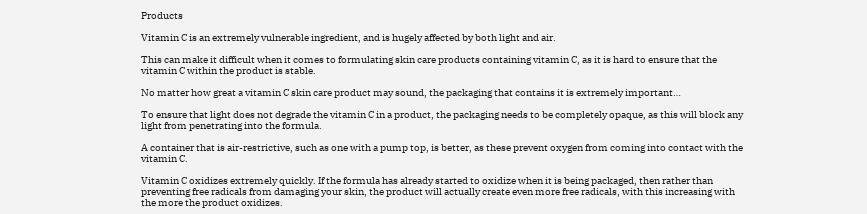Products

Vitamin C is an extremely vulnerable ingredient, and is hugely affected by both light and air.

This can make it difficult when it comes to formulating skin care products containing vitamin C, as it is hard to ensure that the vitamin C within the product is stable.

No matter how great a vitamin C skin care product may sound, the packaging that contains it is extremely important…

To ensure that light does not degrade the vitamin C in a product, the packaging needs to be completely opaque, as this will block any light from penetrating into the formula.

A container that is air-restrictive, such as one with a pump top, is better, as these prevent oxygen from coming into contact with the vitamin C.

Vitamin C oxidizes extremely quickly. If the formula has already started to oxidize when it is being packaged, then rather than preventing free radicals from damaging your skin, the product will actually create even more free radicals, with this increasing with the more the product oxidizes.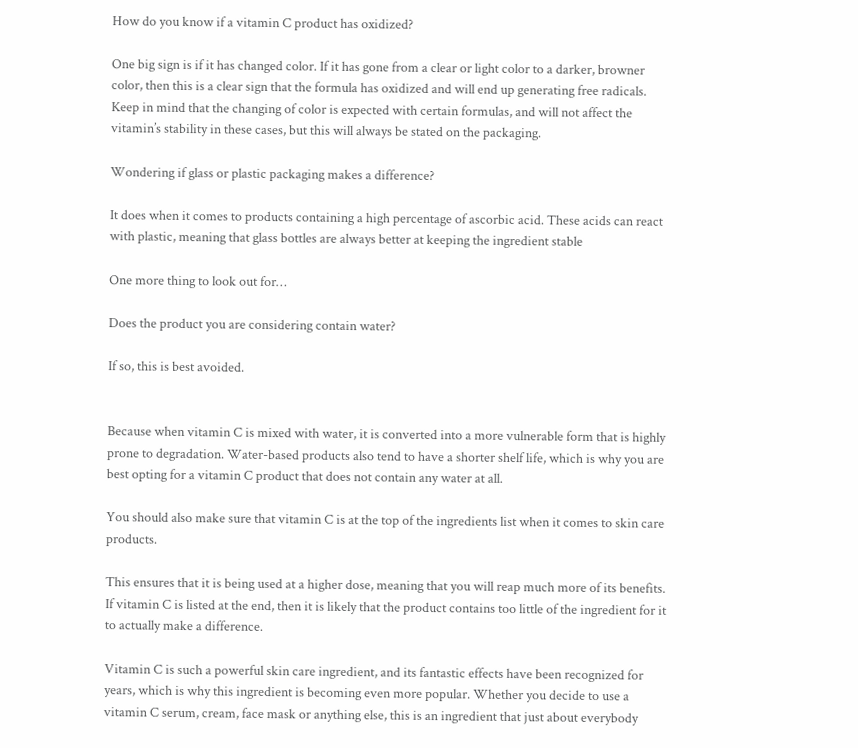How do you know if a vitamin C product has oxidized?

One big sign is if it has changed color. If it has gone from a clear or light color to a darker, browner color, then this is a clear sign that the formula has oxidized and will end up generating free radicals. Keep in mind that the changing of color is expected with certain formulas, and will not affect the vitamin’s stability in these cases, but this will always be stated on the packaging.

Wondering if glass or plastic packaging makes a difference?

It does when it comes to products containing a high percentage of ascorbic acid. These acids can react with plastic, meaning that glass bottles are always better at keeping the ingredient stable

One more thing to look out for…

Does the product you are considering contain water?

If so, this is best avoided.


Because when vitamin C is mixed with water, it is converted into a more vulnerable form that is highly prone to degradation. Water-based products also tend to have a shorter shelf life, which is why you are best opting for a vitamin C product that does not contain any water at all.

You should also make sure that vitamin C is at the top of the ingredients list when it comes to skin care products.

This ensures that it is being used at a higher dose, meaning that you will reap much more of its benefits. If vitamin C is listed at the end, then it is likely that the product contains too little of the ingredient for it to actually make a difference.

Vitamin C is such a powerful skin care ingredient, and its fantastic effects have been recognized for years, which is why this ingredient is becoming even more popular. Whether you decide to use a vitamin C serum, cream, face mask or anything else, this is an ingredient that just about everybody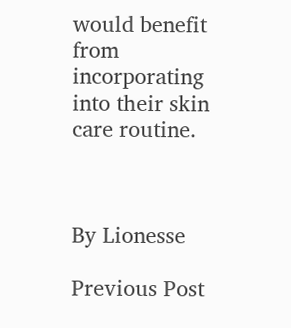would benefit from incorporating into their skin care routine.



By Lionesse

Previous Post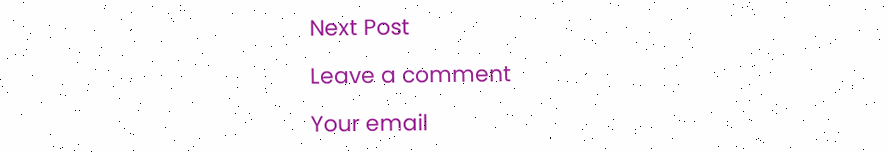Next Post

Leave a comment

Your email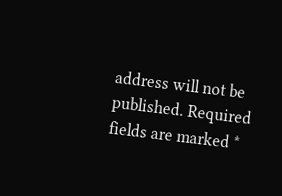address will not be published. Required fields are marked *